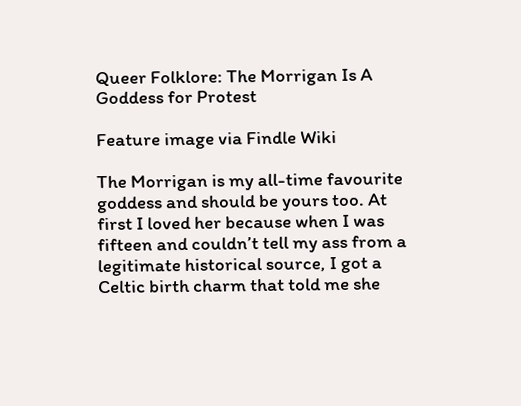Queer Folklore: The Morrigan Is A Goddess for Protest

Feature image via Findle Wiki

The Morrigan is my all-time favourite goddess and should be yours too. At first I loved her because when I was fifteen and couldn’t tell my ass from a legitimate historical source, I got a Celtic birth charm that told me she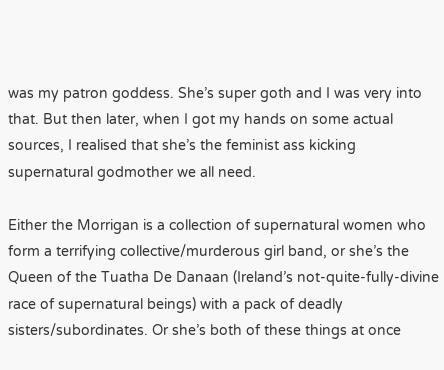was my patron goddess. She’s super goth and I was very into that. But then later, when I got my hands on some actual sources, I realised that she’s the feminist ass kicking supernatural godmother we all need.

Either the Morrigan is a collection of supernatural women who form a terrifying collective/murderous girl band, or she’s the Queen of the Tuatha De Danaan (Ireland’s not-quite-fully-divine race of supernatural beings) with a pack of deadly sisters/subordinates. Or she’s both of these things at once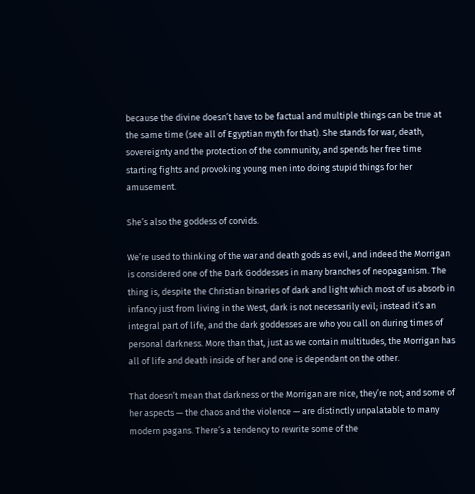because the divine doesn’t have to be factual and multiple things can be true at the same time (see all of Egyptian myth for that). She stands for war, death, sovereignty and the protection of the community, and spends her free time starting fights and provoking young men into doing stupid things for her amusement.

She’s also the goddess of corvids.

We’re used to thinking of the war and death gods as evil, and indeed the Morrigan is considered one of the Dark Goddesses in many branches of neopaganism. The thing is, despite the Christian binaries of dark and light which most of us absorb in infancy just from living in the West, dark is not necessarily evil; instead it’s an integral part of life, and the dark goddesses are who you call on during times of personal darkness. More than that, just as we contain multitudes, the Morrigan has all of life and death inside of her and one is dependant on the other.

That doesn’t mean that darkness or the Morrigan are nice, they’re not; and some of her aspects — the chaos and the violence — are distinctly unpalatable to many modern pagans. There’s a tendency to rewrite some of the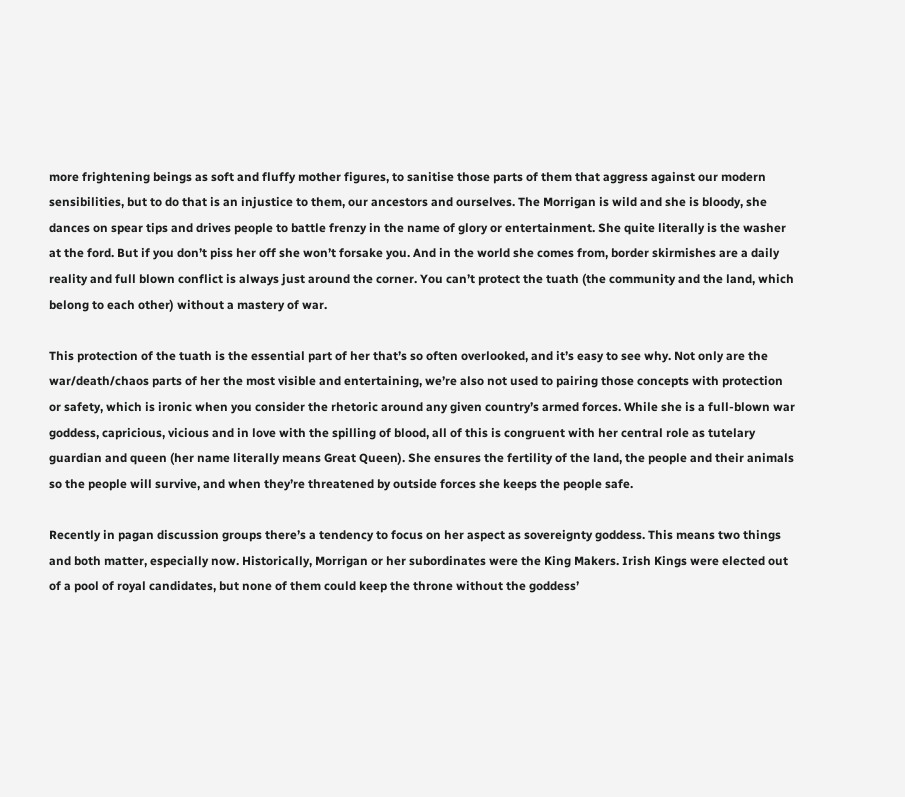more frightening beings as soft and fluffy mother figures, to sanitise those parts of them that aggress against our modern sensibilities, but to do that is an injustice to them, our ancestors and ourselves. The Morrigan is wild and she is bloody, she dances on spear tips and drives people to battle frenzy in the name of glory or entertainment. She quite literally is the washer at the ford. But if you don’t piss her off she won’t forsake you. And in the world she comes from, border skirmishes are a daily reality and full blown conflict is always just around the corner. You can’t protect the tuath (the community and the land, which belong to each other) without a mastery of war.

This protection of the tuath is the essential part of her that’s so often overlooked, and it’s easy to see why. Not only are the war/death/chaos parts of her the most visible and entertaining, we’re also not used to pairing those concepts with protection or safety, which is ironic when you consider the rhetoric around any given country’s armed forces. While she is a full-blown war goddess, capricious, vicious and in love with the spilling of blood, all of this is congruent with her central role as tutelary guardian and queen (her name literally means Great Queen). She ensures the fertility of the land, the people and their animals so the people will survive, and when they’re threatened by outside forces she keeps the people safe.

Recently in pagan discussion groups there’s a tendency to focus on her aspect as sovereignty goddess. This means two things and both matter, especially now. Historically, Morrigan or her subordinates were the King Makers. Irish Kings were elected out of a pool of royal candidates, but none of them could keep the throne without the goddess’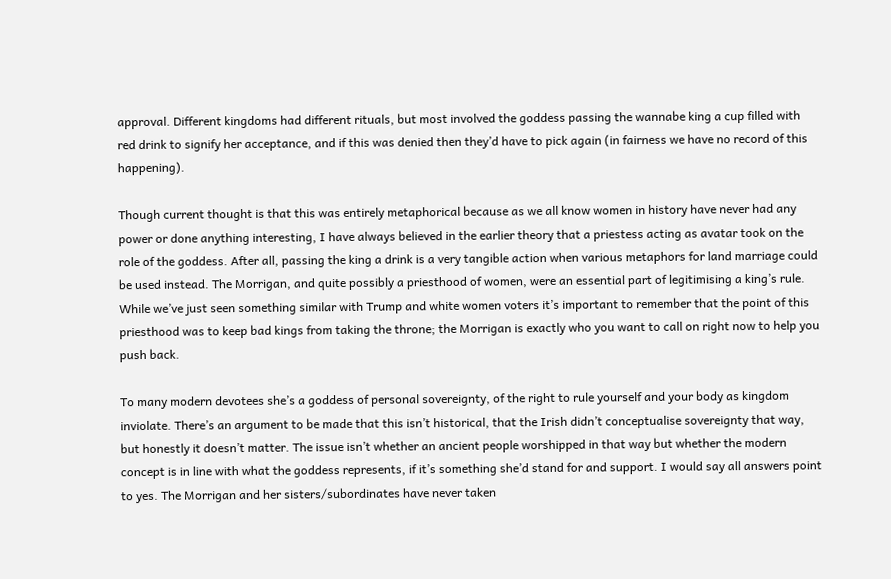approval. Different kingdoms had different rituals, but most involved the goddess passing the wannabe king a cup filled with red drink to signify her acceptance, and if this was denied then they’d have to pick again (in fairness we have no record of this happening).

Though current thought is that this was entirely metaphorical because as we all know women in history have never had any power or done anything interesting, I have always believed in the earlier theory that a priestess acting as avatar took on the role of the goddess. After all, passing the king a drink is a very tangible action when various metaphors for land marriage could be used instead. The Morrigan, and quite possibly a priesthood of women, were an essential part of legitimising a king’s rule. While we’ve just seen something similar with Trump and white women voters it’s important to remember that the point of this priesthood was to keep bad kings from taking the throne; the Morrigan is exactly who you want to call on right now to help you push back.

To many modern devotees she’s a goddess of personal sovereignty, of the right to rule yourself and your body as kingdom inviolate. There’s an argument to be made that this isn’t historical, that the Irish didn’t conceptualise sovereignty that way, but honestly it doesn’t matter. The issue isn’t whether an ancient people worshipped in that way but whether the modern concept is in line with what the goddess represents, if it’s something she’d stand for and support. I would say all answers point to yes. The Morrigan and her sisters/subordinates have never taken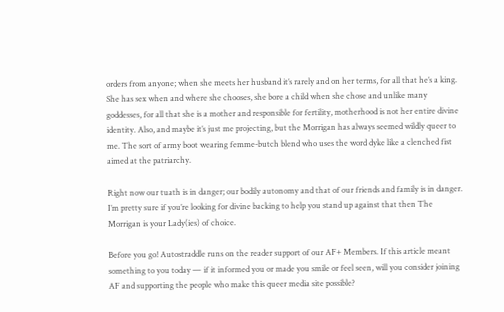orders from anyone; when she meets her husband it’s rarely and on her terms, for all that he’s a king. She has sex when and where she chooses, she bore a child when she chose and unlike many goddesses, for all that she is a mother and responsible for fertility, motherhood is not her entire divine identity. Also, and maybe it’s just me projecting, but the Morrigan has always seemed wildly queer to me. The sort of army boot wearing femme-butch blend who uses the word dyke like a clenched fist aimed at the patriarchy.

Right now our tuath is in danger; our bodily autonomy and that of our friends and family is in danger. I’m pretty sure if you’re looking for divine backing to help you stand up against that then The Morrigan is your Lady(ies) of choice.

Before you go! Autostraddle runs on the reader support of our AF+ Members. If this article meant something to you today — if it informed you or made you smile or feel seen, will you consider joining AF and supporting the people who make this queer media site possible?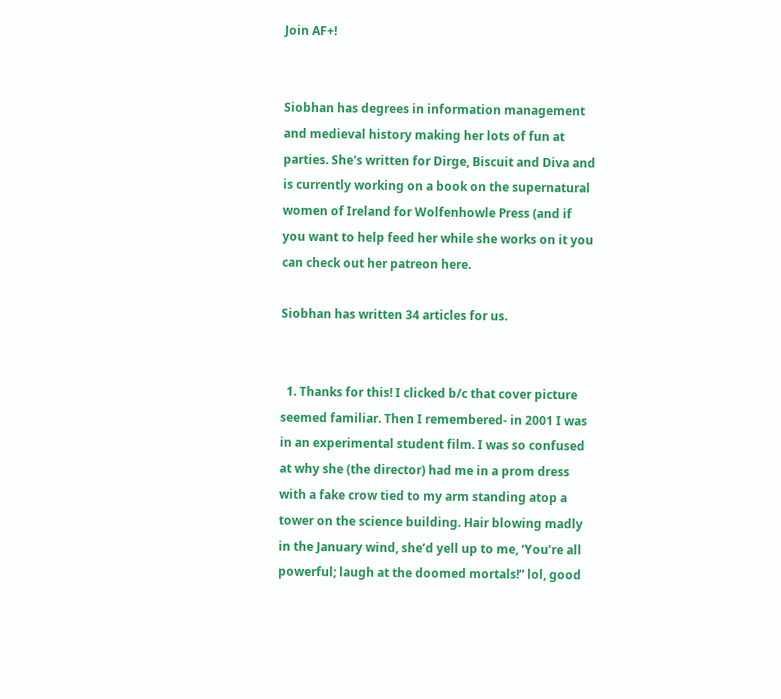Join AF+!


Siobhan has degrees in information management and medieval history making her lots of fun at parties. She's written for Dirge, Biscuit and Diva and is currently working on a book on the supernatural women of Ireland for Wolfenhowle Press (and if you want to help feed her while she works on it you can check out her patreon here.

Siobhan has written 34 articles for us.


  1. Thanks for this! I clicked b/c that cover picture seemed familiar. Then I remembered- in 2001 I was in an experimental student film. I was so confused at why she (the director) had me in a prom dress with a fake crow tied to my arm standing atop a tower on the science building. Hair blowing madly in the January wind, she’d yell up to me, ‘You’re all powerful; laugh at the doomed mortals!” lol, good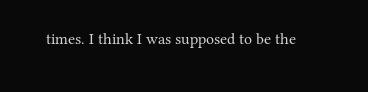times. I think I was supposed to be the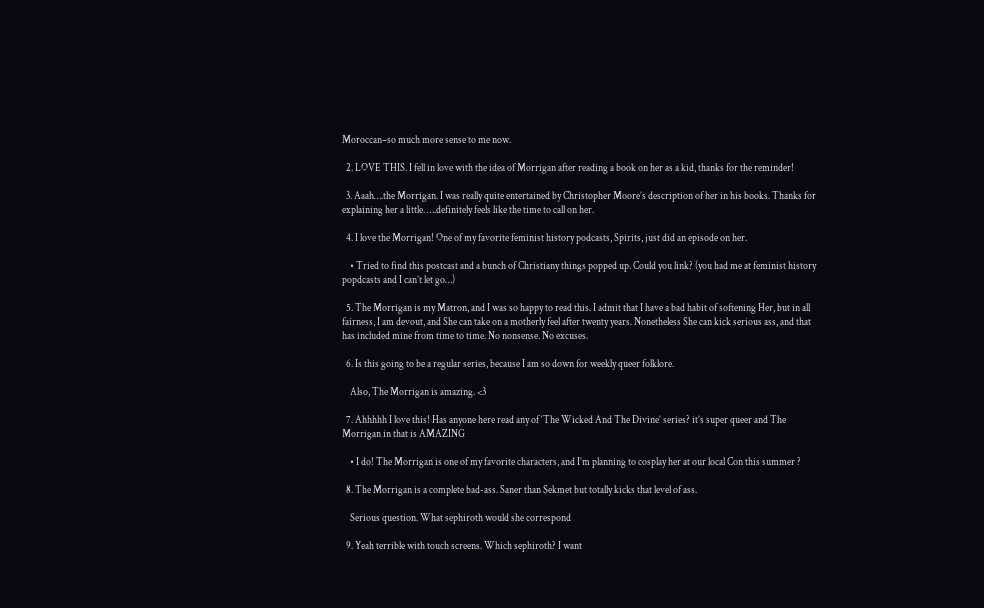Moroccan–so much more sense to me now.

  2. LOVE THIS. I fell in love with the idea of Morrigan after reading a book on her as a kid, thanks for the reminder!

  3. Aaah….the Morrigan. I was really quite entertained by Christopher Moore’s description of her in his books. Thanks for explaining her a little. ….definitely feels like the time to call on her.

  4. I love the Morrigan! One of my favorite feminist history podcasts, Spirits, just did an episode on her.

    • Tried to find this postcast and a bunch of Christiany things popped up. Could you link? (you had me at feminist history popdcasts and I can’t let go…)

  5. The Morrigan is my Matron, and I was so happy to read this. I admit that I have a bad habit of softening Her, but in all fairness, I am devout, and She can take on a motherly feel after twenty years. Nonetheless She can kick serious ass, and that has included mine from time to time. No nonsense. No excuses.

  6. Is this going to be a regular series, because I am so down for weekly queer folklore.

    Also, The Morrigan is amazing. <3

  7. Ahhhhh I love this! Has anyone here read any of ‘The Wicked And The Divine’ series? it’s super queer and The Morrigan in that is AMAZING

    • I do! The Morrigan is one of my favorite characters, and I’m planning to cosplay her at our local Con this summer ?

  8. The Morrigan is a complete bad-ass. Saner than Sekmet but totally kicks that level of ass.

    Serious question. What sephiroth would she correspond

  9. Yeah terrible with touch screens. Which sephiroth? I want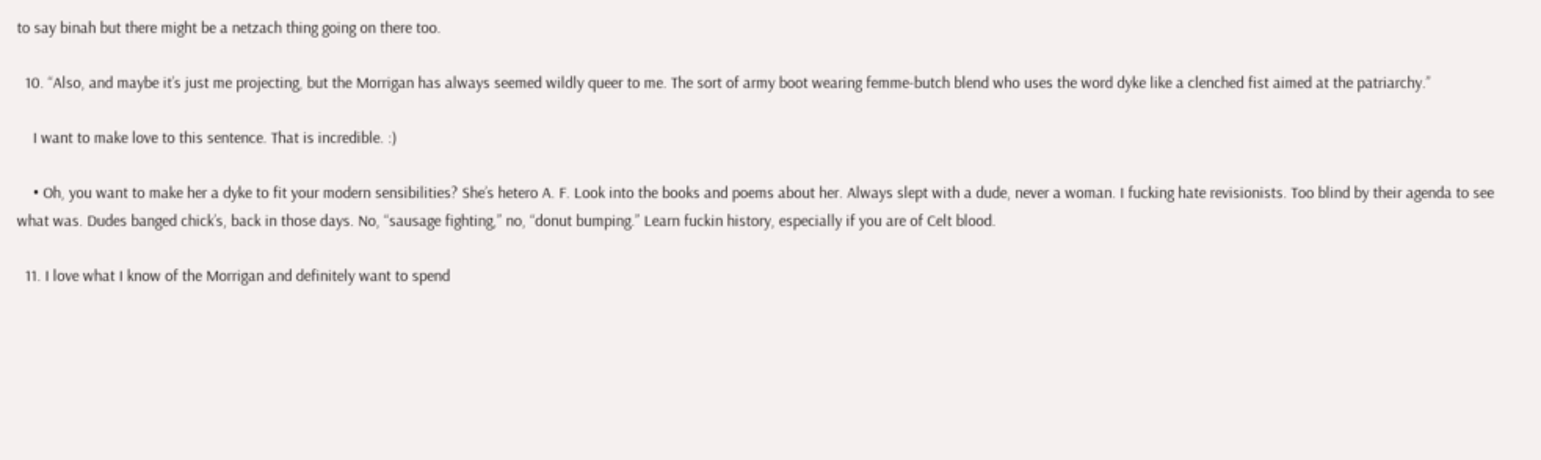to say binah but there might be a netzach thing going on there too.

  10. “Also, and maybe it’s just me projecting, but the Morrigan has always seemed wildly queer to me. The sort of army boot wearing femme-butch blend who uses the word dyke like a clenched fist aimed at the patriarchy.”

    I want to make love to this sentence. That is incredible. :)

    • Oh, you want to make her a dyke to fit your modern sensibilities? She’s hetero A. F. Look into the books and poems about her. Always slept with a dude, never a woman. I fucking hate revisionists. Too blind by their agenda to see what was. Dudes banged chick’s, back in those days. No, “sausage fighting,” no, “donut bumping.” Learn fuckin history, especially if you are of Celt blood.

  11. I love what I know of the Morrigan and definitely want to spend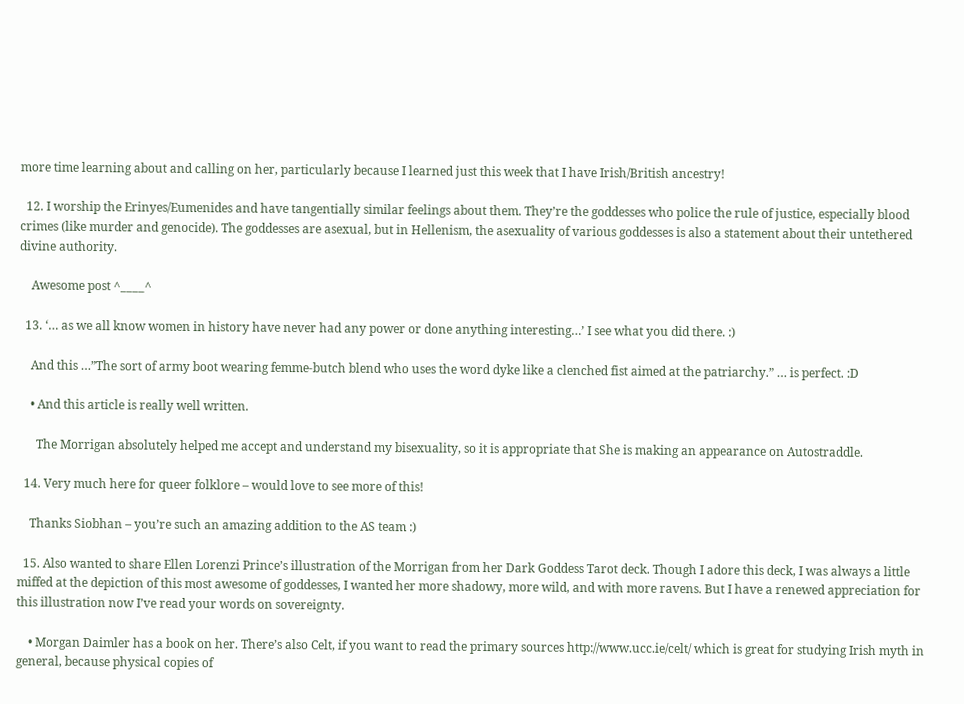more time learning about and calling on her, particularly because I learned just this week that I have Irish/British ancestry!

  12. I worship the Erinyes/Eumenides and have tangentially similar feelings about them. They’re the goddesses who police the rule of justice, especially blood crimes (like murder and genocide). The goddesses are asexual, but in Hellenism, the asexuality of various goddesses is also a statement about their untethered divine authority.

    Awesome post ^____^

  13. ‘… as we all know women in history have never had any power or done anything interesting…’ I see what you did there. :)

    And this …”The sort of army boot wearing femme-butch blend who uses the word dyke like a clenched fist aimed at the patriarchy.” … is perfect. :D

    • And this article is really well written.

      The Morrigan absolutely helped me accept and understand my bisexuality, so it is appropriate that She is making an appearance on Autostraddle.

  14. Very much here for queer folklore – would love to see more of this!

    Thanks Siobhan – you’re such an amazing addition to the AS team :)

  15. Also wanted to share Ellen Lorenzi Prince’s illustration of the Morrigan from her Dark Goddess Tarot deck. Though I adore this deck, I was always a little miffed at the depiction of this most awesome of goddesses, I wanted her more shadowy, more wild, and with more ravens. But I have a renewed appreciation for this illustration now I’ve read your words on sovereignty.

    • Morgan Daimler has a book on her. There’s also Celt, if you want to read the primary sources http://www.ucc.ie/celt/ which is great for studying Irish myth in general, because physical copies of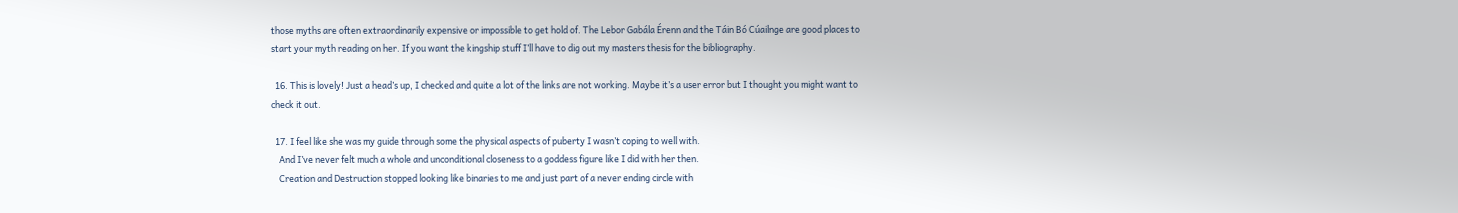those myths are often extraordinarily expensive or impossible to get hold of. The Lebor Gabála Érenn and the Táin Bó Cúailnge are good places to start your myth reading on her. If you want the kingship stuff I’ll have to dig out my masters thesis for the bibliography.

  16. This is lovely! Just a head’s up, I checked and quite a lot of the links are not working. Maybe it’s a user error but I thought you might want to check it out.

  17. I feel like she was my guide through some the physical aspects of puberty I wasn’t coping to well with.
    And I’ve never felt much a whole and unconditional closeness to a goddess figure like I did with her then.
    Creation and Destruction stopped looking like binaries to me and just part of a never ending circle with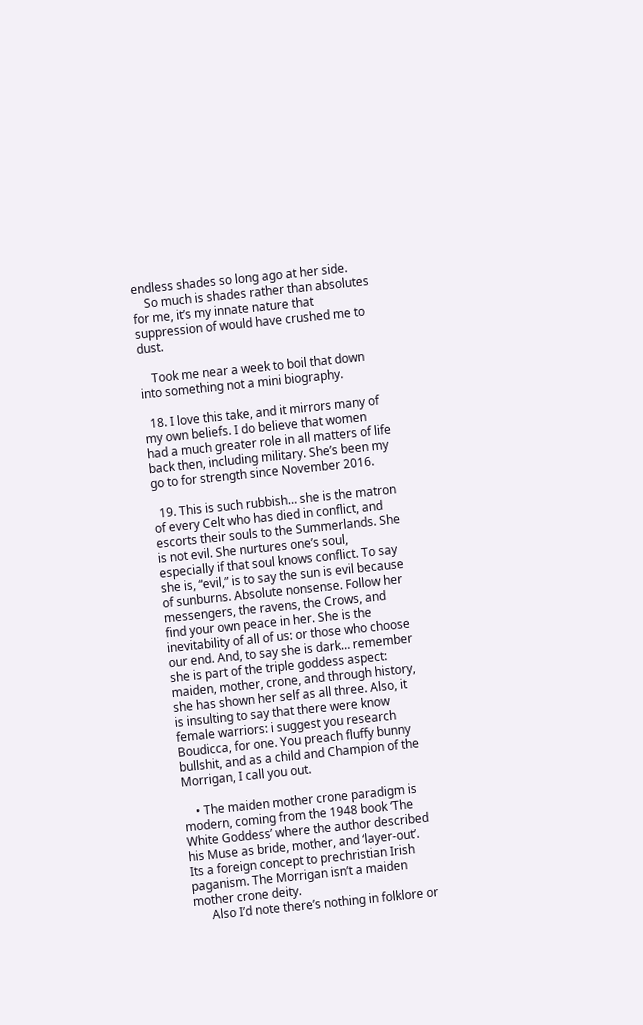endless shades so long ago at her side.
    So much is shades rather than absolutes for me, it’s my innate nature that suppression of would have crushed me to dust.

    Took me near a week to boil that down into something not a mini biography.

  18. I love this take, and it mirrors many of my own beliefs. I do believe that women had a much greater role in all matters of life back then, including military. She’s been my go to for strength since November 2016.

  19. This is such rubbish… she is the matron of every Celt who has died in conflict, and escorts their souls to the Summerlands. She is not evil. She nurtures one’s soul, especially if that soul knows conflict. To say she is, “evil,” is to say the sun is evil because of sunburns. Absolute nonsense. Follow her messengers, the ravens, the Crows, and find your own peace in her. She is the inevitability of all of us: or those who choose our end. And, to say she is dark… remember she is part of the triple goddess aspect: maiden, mother, crone, and through history, she has shown her self as all three. Also, it is insulting to say that there were know female warriors: i suggest you research Boudicca, for one. You preach fluffy bunny bullshit, and as a child and Champion of the Morrigan, I call you out.

    • The maiden mother crone paradigm is modern, coming from the 1948 book ‘The White Goddess’ where the author described his Muse as bride, mother, and ‘layer-out’. Its a foreign concept to prechristian Irish paganism. The Morrigan isn’t a maiden mother crone deity.
      Also I’d note there’s nothing in folklore or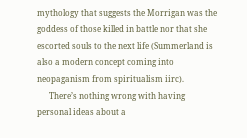mythology that suggests the Morrigan was the goddess of those killed in battle nor that she escorted souls to the next life (Summerland is also a modern concept coming into neopaganism from spiritualism iirc).
      There’s nothing wrong with having personal ideas about a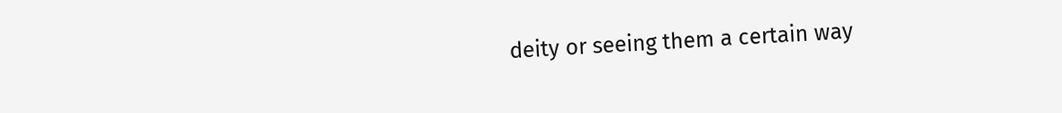deity or seeing them a certain way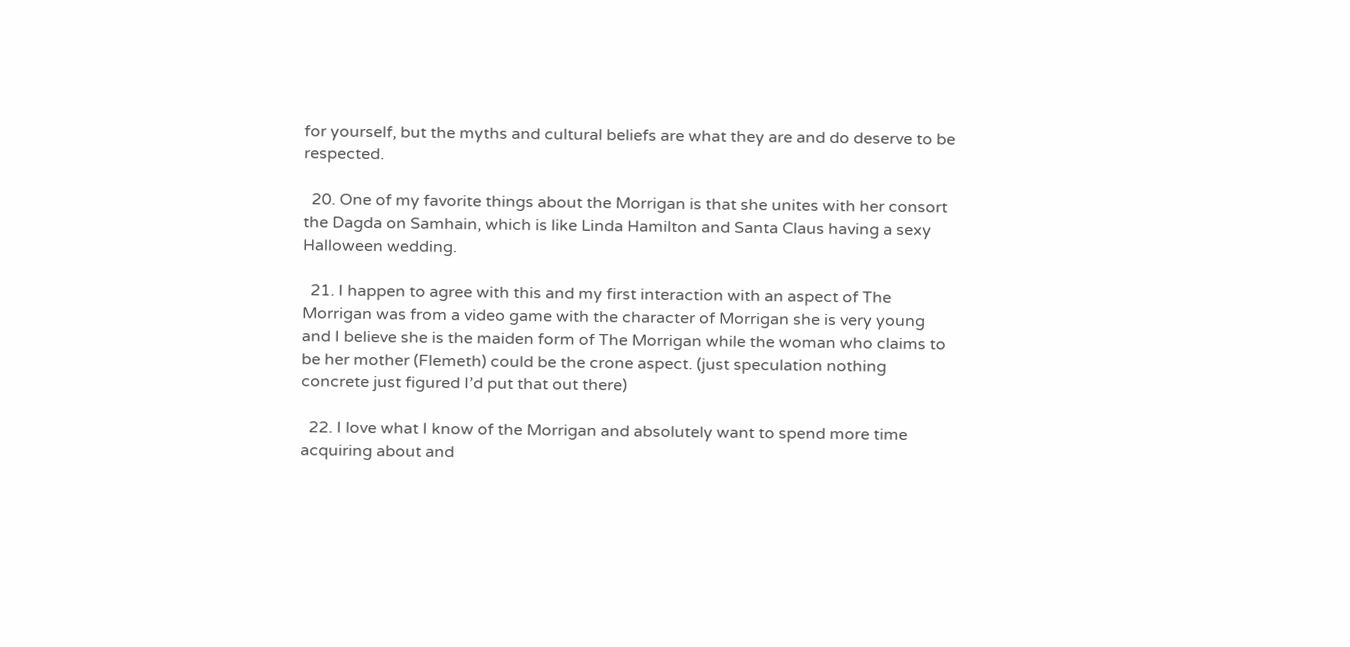for yourself, but the myths and cultural beliefs are what they are and do deserve to be respected.

  20. One of my favorite things about the Morrigan is that she unites with her consort the Dagda on Samhain, which is like Linda Hamilton and Santa Claus having a sexy Halloween wedding.

  21. I happen to agree with this and my first interaction with an aspect of The Morrigan was from a video game with the character of Morrigan she is very young and I believe she is the maiden form of The Morrigan while the woman who claims to be her mother (Flemeth) could be the crone aspect. (just speculation nothing concrete just figured I’d put that out there)

  22. I love what I know of the Morrigan and absolutely want to spend more time acquiring about and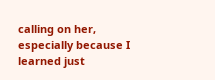calling on her, especially because I learned just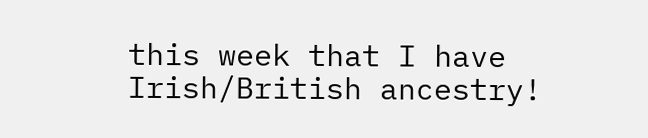this week that I have Irish/British ancestry!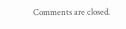Comments are closed.